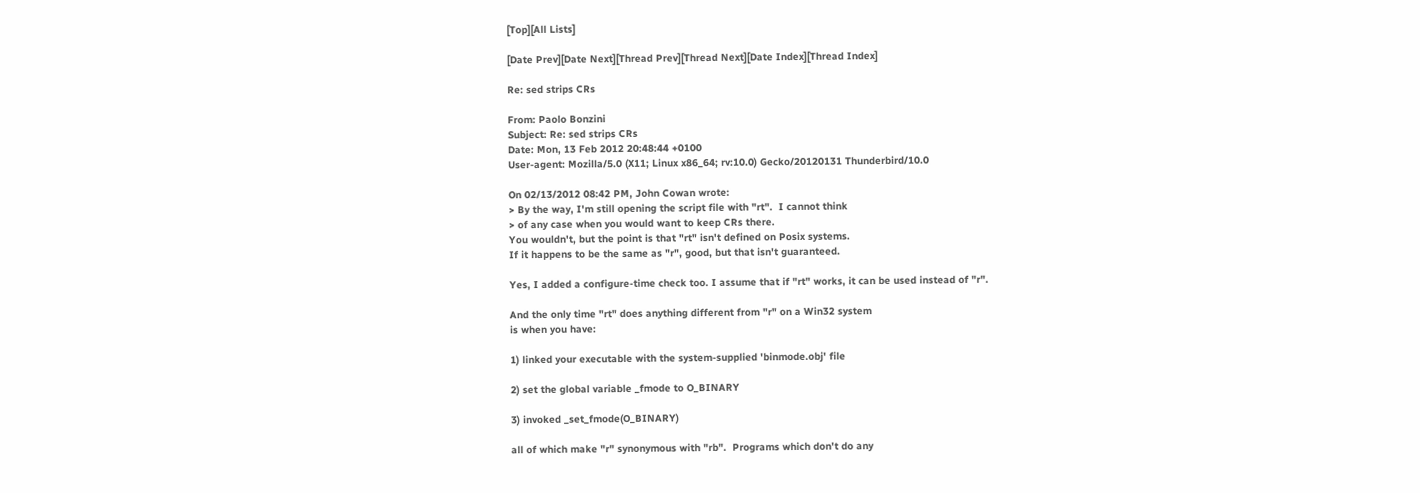[Top][All Lists]

[Date Prev][Date Next][Thread Prev][Thread Next][Date Index][Thread Index]

Re: sed strips CRs

From: Paolo Bonzini
Subject: Re: sed strips CRs
Date: Mon, 13 Feb 2012 20:48:44 +0100
User-agent: Mozilla/5.0 (X11; Linux x86_64; rv:10.0) Gecko/20120131 Thunderbird/10.0

On 02/13/2012 08:42 PM, John Cowan wrote:
> By the way, I'm still opening the script file with "rt".  I cannot think
> of any case when you would want to keep CRs there.
You wouldn't, but the point is that "rt" isn't defined on Posix systems.
If it happens to be the same as "r", good, but that isn't guaranteed.

Yes, I added a configure-time check too. I assume that if "rt" works, it can be used instead of "r".

And the only time "rt" does anything different from "r" on a Win32 system
is when you have:

1) linked your executable with the system-supplied 'binmode.obj' file

2) set the global variable _fmode to O_BINARY

3) invoked _set_fmode(O_BINARY)

all of which make "r" synonymous with "rb".  Programs which don't do any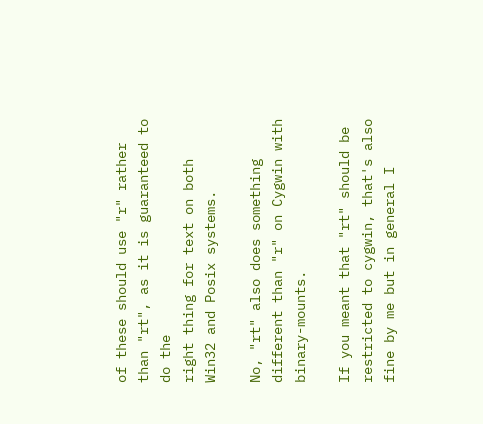of these should use "r" rather than "rt", as it is guaranteed to do the
right thing for text on both Win32 and Posix systems.

No, "rt" also does something different than "r" on Cygwin with binary-mounts.

If you meant that "rt" should be restricted to cygwin, that's also fine by me but in general I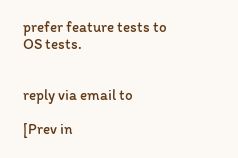prefer feature tests to OS tests.


reply via email to

[Prev in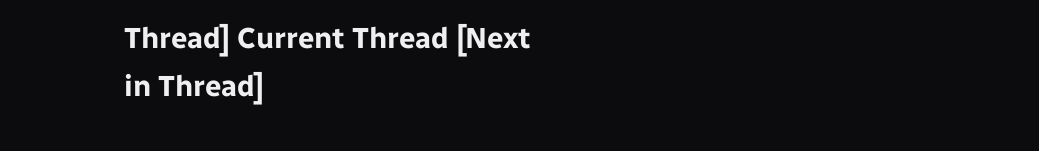Thread] Current Thread [Next in Thread]